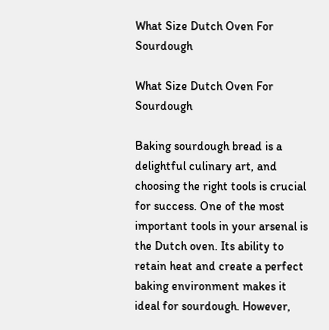What Size Dutch Oven For Sourdough

What Size Dutch Oven For Sourdough

Baking sourdough bread is a delightful culinary art, and choosing the right tools is crucial for success. One of the most important tools in your arsenal is the Dutch oven. Its ability to retain heat and create a perfect baking environment makes it ideal for sourdough. However,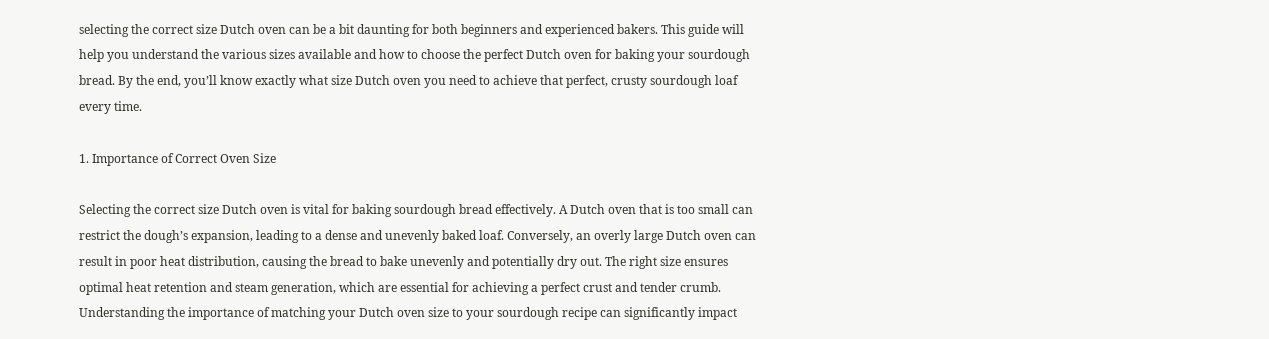selecting the correct size Dutch oven can be a bit daunting for both beginners and experienced bakers. This guide will help you understand the various sizes available and how to choose the perfect Dutch oven for baking your sourdough bread. By the end, you’ll know exactly what size Dutch oven you need to achieve that perfect, crusty sourdough loaf every time.

1. Importance of Correct Oven Size

Selecting the correct size Dutch oven is vital for baking sourdough bread effectively. A Dutch oven that is too small can restrict the dough’s expansion, leading to a dense and unevenly baked loaf. Conversely, an overly large Dutch oven can result in poor heat distribution, causing the bread to bake unevenly and potentially dry out. The right size ensures optimal heat retention and steam generation, which are essential for achieving a perfect crust and tender crumb. Understanding the importance of matching your Dutch oven size to your sourdough recipe can significantly impact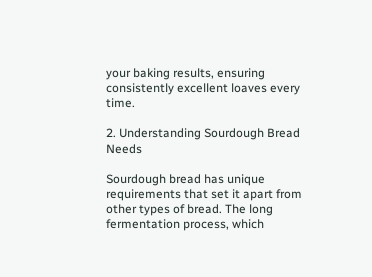your baking results, ensuring consistently excellent loaves every time.

2. Understanding Sourdough Bread Needs

Sourdough bread has unique requirements that set it apart from other types of bread. The long fermentation process, which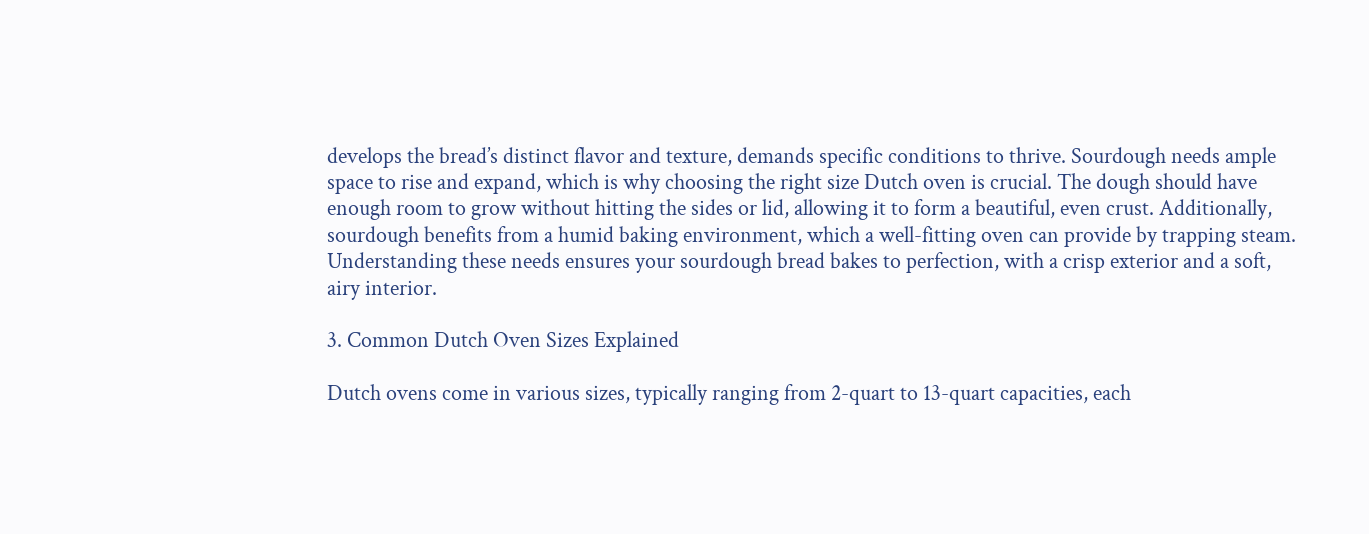develops the bread’s distinct flavor and texture, demands specific conditions to thrive. Sourdough needs ample space to rise and expand, which is why choosing the right size Dutch oven is crucial. The dough should have enough room to grow without hitting the sides or lid, allowing it to form a beautiful, even crust. Additionally, sourdough benefits from a humid baking environment, which a well-fitting oven can provide by trapping steam. Understanding these needs ensures your sourdough bread bakes to perfection, with a crisp exterior and a soft, airy interior.

3. Common Dutch Oven Sizes Explained

Dutch ovens come in various sizes, typically ranging from 2-quart to 13-quart capacities, each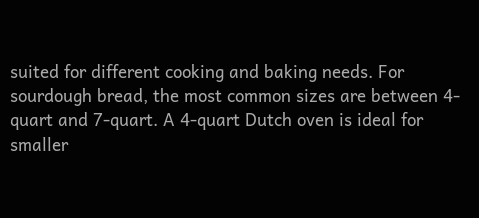suited for different cooking and baking needs. For sourdough bread, the most common sizes are between 4-quart and 7-quart. A 4-quart Dutch oven is ideal for smaller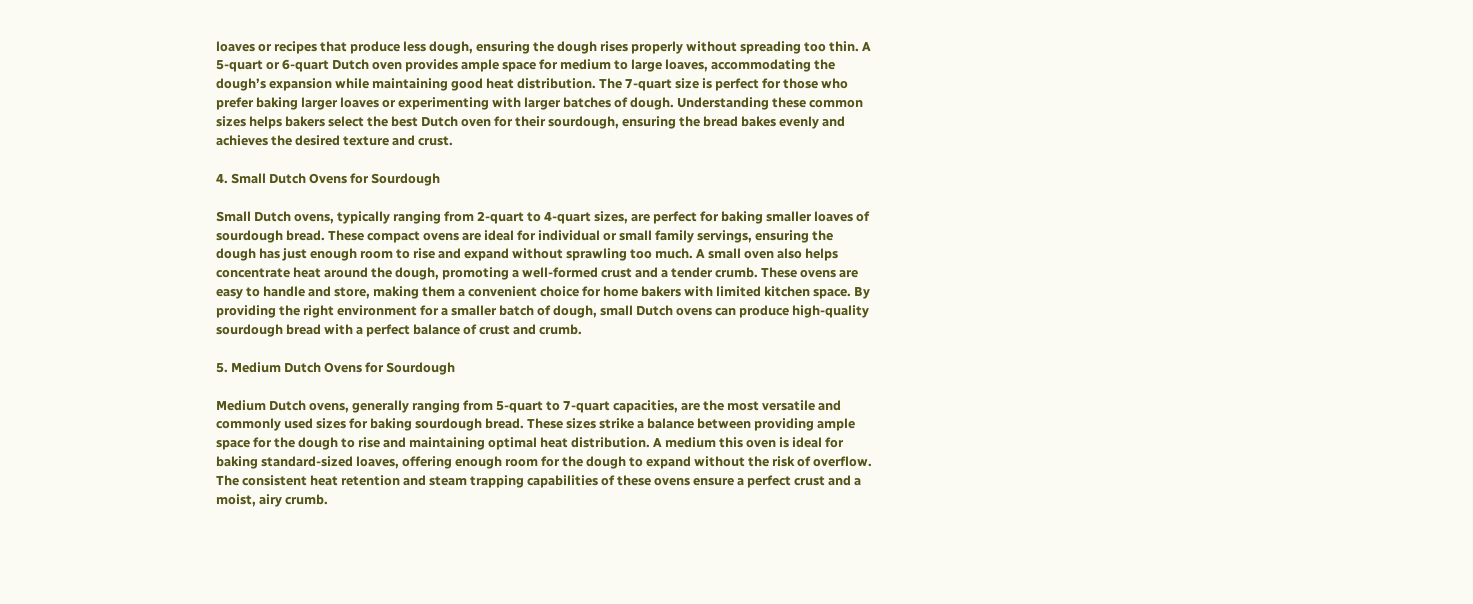loaves or recipes that produce less dough, ensuring the dough rises properly without spreading too thin. A 5-quart or 6-quart Dutch oven provides ample space for medium to large loaves, accommodating the dough’s expansion while maintaining good heat distribution. The 7-quart size is perfect for those who prefer baking larger loaves or experimenting with larger batches of dough. Understanding these common sizes helps bakers select the best Dutch oven for their sourdough, ensuring the bread bakes evenly and achieves the desired texture and crust.

4. Small Dutch Ovens for Sourdough

Small Dutch ovens, typically ranging from 2-quart to 4-quart sizes, are perfect for baking smaller loaves of sourdough bread. These compact ovens are ideal for individual or small family servings, ensuring the dough has just enough room to rise and expand without sprawling too much. A small oven also helps concentrate heat around the dough, promoting a well-formed crust and a tender crumb. These ovens are easy to handle and store, making them a convenient choice for home bakers with limited kitchen space. By providing the right environment for a smaller batch of dough, small Dutch ovens can produce high-quality sourdough bread with a perfect balance of crust and crumb.

5. Medium Dutch Ovens for Sourdough

Medium Dutch ovens, generally ranging from 5-quart to 7-quart capacities, are the most versatile and commonly used sizes for baking sourdough bread. These sizes strike a balance between providing ample space for the dough to rise and maintaining optimal heat distribution. A medium this oven is ideal for baking standard-sized loaves, offering enough room for the dough to expand without the risk of overflow. The consistent heat retention and steam trapping capabilities of these ovens ensure a perfect crust and a moist, airy crumb.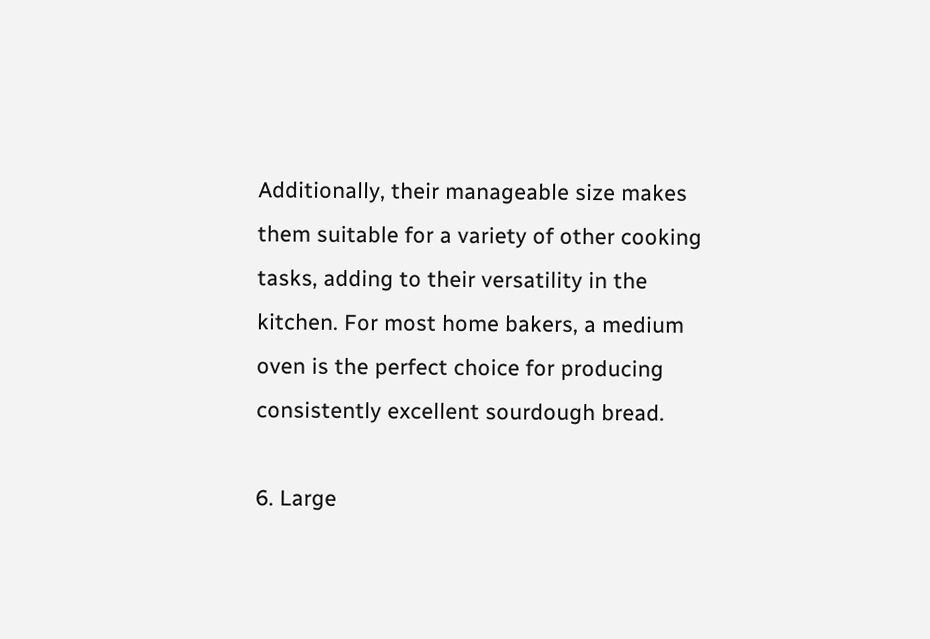Additionally, their manageable size makes them suitable for a variety of other cooking tasks, adding to their versatility in the kitchen. For most home bakers, a medium oven is the perfect choice for producing consistently excellent sourdough bread.

6. Large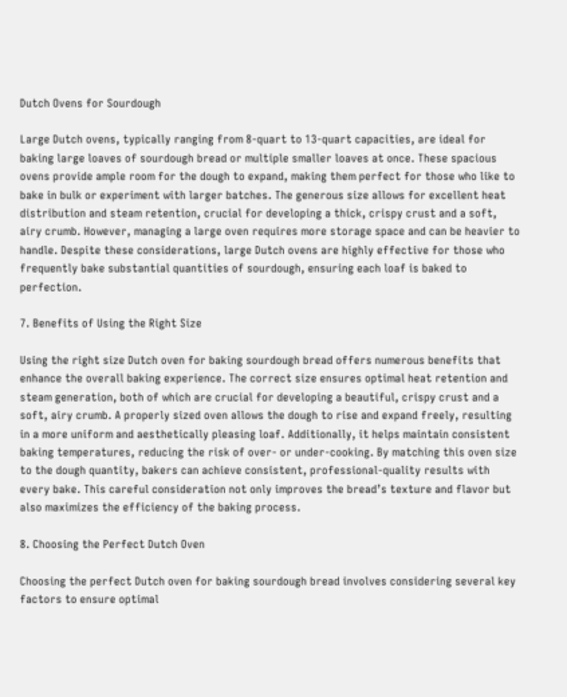Dutch Ovens for Sourdough

Large Dutch ovens, typically ranging from 8-quart to 13-quart capacities, are ideal for baking large loaves of sourdough bread or multiple smaller loaves at once. These spacious ovens provide ample room for the dough to expand, making them perfect for those who like to bake in bulk or experiment with larger batches. The generous size allows for excellent heat distribution and steam retention, crucial for developing a thick, crispy crust and a soft, airy crumb. However, managing a large oven requires more storage space and can be heavier to handle. Despite these considerations, large Dutch ovens are highly effective for those who frequently bake substantial quantities of sourdough, ensuring each loaf is baked to perfection.

7. Benefits of Using the Right Size

Using the right size Dutch oven for baking sourdough bread offers numerous benefits that enhance the overall baking experience. The correct size ensures optimal heat retention and steam generation, both of which are crucial for developing a beautiful, crispy crust and a soft, airy crumb. A properly sized oven allows the dough to rise and expand freely, resulting in a more uniform and aesthetically pleasing loaf. Additionally, it helps maintain consistent baking temperatures, reducing the risk of over- or under-cooking. By matching this oven size to the dough quantity, bakers can achieve consistent, professional-quality results with every bake. This careful consideration not only improves the bread’s texture and flavor but also maximizes the efficiency of the baking process.

8. Choosing the Perfect Dutch Oven

Choosing the perfect Dutch oven for baking sourdough bread involves considering several key factors to ensure optimal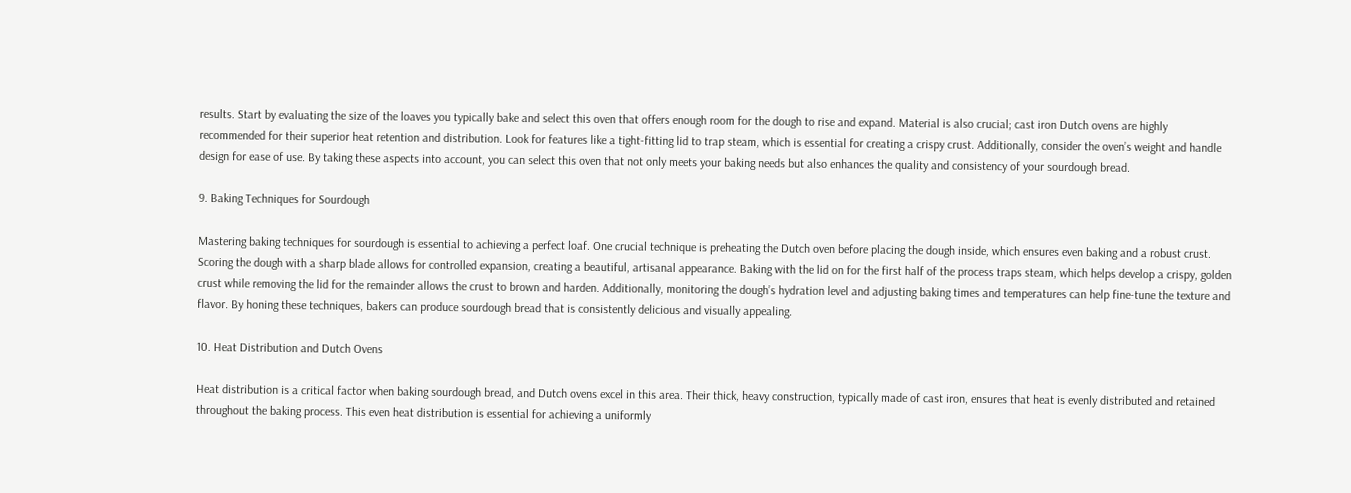results. Start by evaluating the size of the loaves you typically bake and select this oven that offers enough room for the dough to rise and expand. Material is also crucial; cast iron Dutch ovens are highly recommended for their superior heat retention and distribution. Look for features like a tight-fitting lid to trap steam, which is essential for creating a crispy crust. Additionally, consider the oven’s weight and handle design for ease of use. By taking these aspects into account, you can select this oven that not only meets your baking needs but also enhances the quality and consistency of your sourdough bread.

9. Baking Techniques for Sourdough

Mastering baking techniques for sourdough is essential to achieving a perfect loaf. One crucial technique is preheating the Dutch oven before placing the dough inside, which ensures even baking and a robust crust. Scoring the dough with a sharp blade allows for controlled expansion, creating a beautiful, artisanal appearance. Baking with the lid on for the first half of the process traps steam, which helps develop a crispy, golden crust while removing the lid for the remainder allows the crust to brown and harden. Additionally, monitoring the dough’s hydration level and adjusting baking times and temperatures can help fine-tune the texture and flavor. By honing these techniques, bakers can produce sourdough bread that is consistently delicious and visually appealing.

10. Heat Distribution and Dutch Ovens

Heat distribution is a critical factor when baking sourdough bread, and Dutch ovens excel in this area. Their thick, heavy construction, typically made of cast iron, ensures that heat is evenly distributed and retained throughout the baking process. This even heat distribution is essential for achieving a uniformly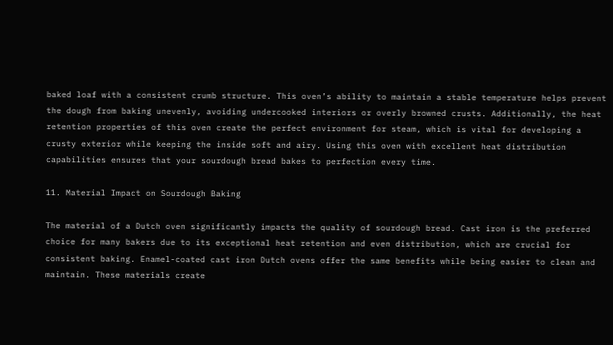baked loaf with a consistent crumb structure. This oven’s ability to maintain a stable temperature helps prevent the dough from baking unevenly, avoiding undercooked interiors or overly browned crusts. Additionally, the heat retention properties of this oven create the perfect environment for steam, which is vital for developing a crusty exterior while keeping the inside soft and airy. Using this oven with excellent heat distribution capabilities ensures that your sourdough bread bakes to perfection every time.

11. Material Impact on Sourdough Baking

The material of a Dutch oven significantly impacts the quality of sourdough bread. Cast iron is the preferred choice for many bakers due to its exceptional heat retention and even distribution, which are crucial for consistent baking. Enamel-coated cast iron Dutch ovens offer the same benefits while being easier to clean and maintain. These materials create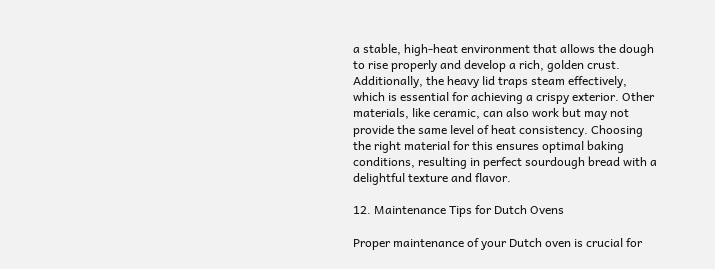a stable, high-heat environment that allows the dough to rise properly and develop a rich, golden crust. Additionally, the heavy lid traps steam effectively, which is essential for achieving a crispy exterior. Other materials, like ceramic, can also work but may not provide the same level of heat consistency. Choosing the right material for this ensures optimal baking conditions, resulting in perfect sourdough bread with a delightful texture and flavor.

12. Maintenance Tips for Dutch Ovens

Proper maintenance of your Dutch oven is crucial for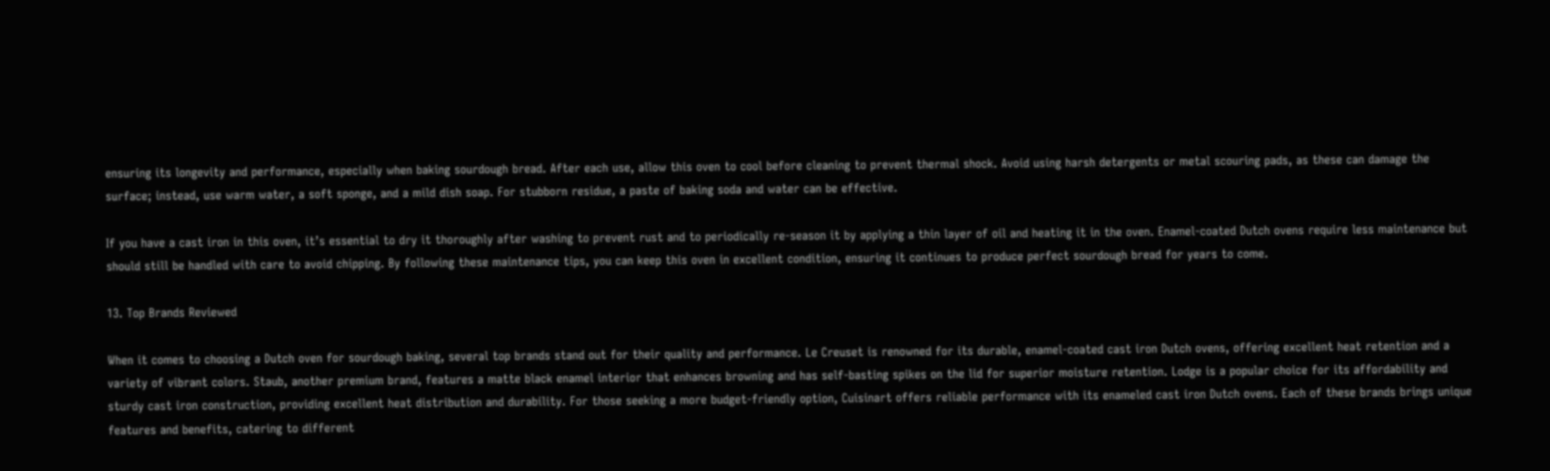ensuring its longevity and performance, especially when baking sourdough bread. After each use, allow this oven to cool before cleaning to prevent thermal shock. Avoid using harsh detergents or metal scouring pads, as these can damage the surface; instead, use warm water, a soft sponge, and a mild dish soap. For stubborn residue, a paste of baking soda and water can be effective.

If you have a cast iron in this oven, it’s essential to dry it thoroughly after washing to prevent rust and to periodically re-season it by applying a thin layer of oil and heating it in the oven. Enamel-coated Dutch ovens require less maintenance but should still be handled with care to avoid chipping. By following these maintenance tips, you can keep this oven in excellent condition, ensuring it continues to produce perfect sourdough bread for years to come.

13. Top Brands Reviewed

When it comes to choosing a Dutch oven for sourdough baking, several top brands stand out for their quality and performance. Le Creuset is renowned for its durable, enamel-coated cast iron Dutch ovens, offering excellent heat retention and a variety of vibrant colors. Staub, another premium brand, features a matte black enamel interior that enhances browning and has self-basting spikes on the lid for superior moisture retention. Lodge is a popular choice for its affordability and sturdy cast iron construction, providing excellent heat distribution and durability. For those seeking a more budget-friendly option, Cuisinart offers reliable performance with its enameled cast iron Dutch ovens. Each of these brands brings unique features and benefits, catering to different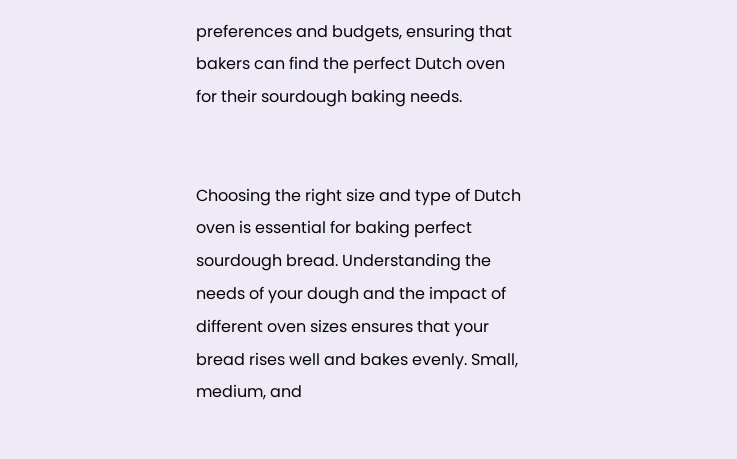preferences and budgets, ensuring that bakers can find the perfect Dutch oven for their sourdough baking needs.


Choosing the right size and type of Dutch oven is essential for baking perfect sourdough bread. Understanding the needs of your dough and the impact of different oven sizes ensures that your bread rises well and bakes evenly. Small, medium, and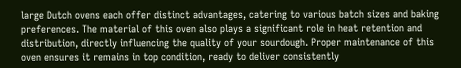large Dutch ovens each offer distinct advantages, catering to various batch sizes and baking preferences. The material of this oven also plays a significant role in heat retention and distribution, directly influencing the quality of your sourdough. Proper maintenance of this oven ensures it remains in top condition, ready to deliver consistently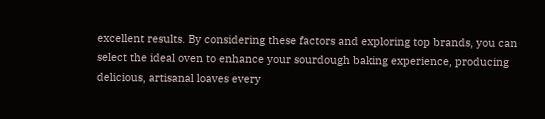excellent results. By considering these factors and exploring top brands, you can select the ideal oven to enhance your sourdough baking experience, producing delicious, artisanal loaves every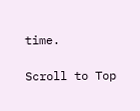time.

Scroll to Top